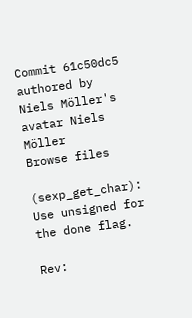Commit 61c50dc5 authored by Niels Möller's avatar Niels Möller
Browse files

(sexp_get_char): Use unsigned for the done flag.

Rev: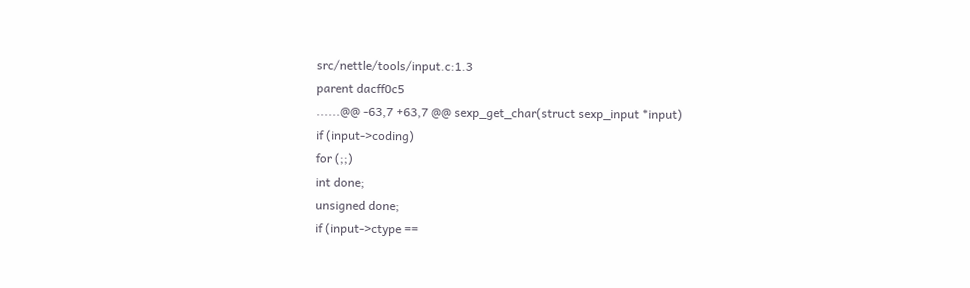src/nettle/tools/input.c:1.3
parent dacff0c5
......@@ -63,7 +63,7 @@ sexp_get_char(struct sexp_input *input)
if (input->coding)
for (;;)
int done;
unsigned done;
if (input->ctype ==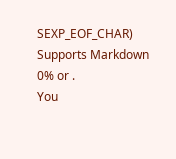SEXP_EOF_CHAR)
Supports Markdown
0% or .
You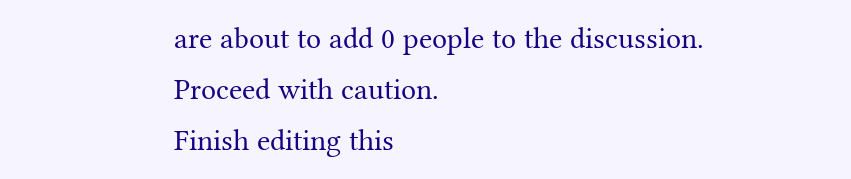are about to add 0 people to the discussion. Proceed with caution.
Finish editing this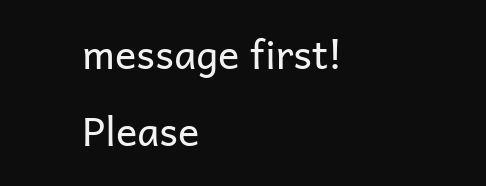message first!
Please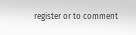register or to comment